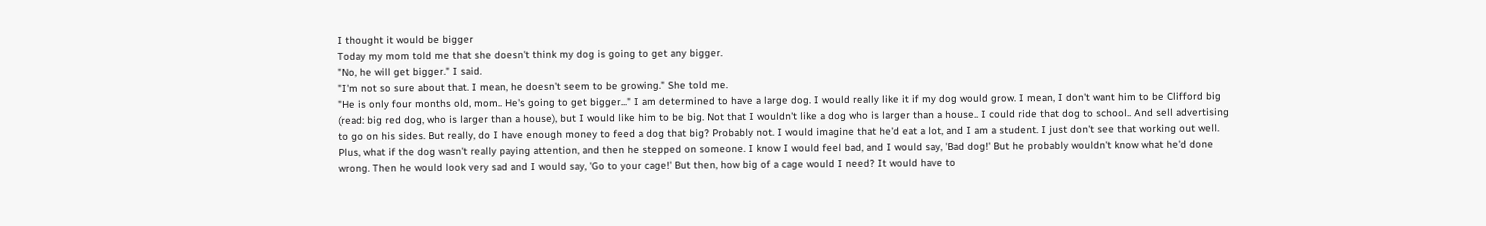I thought it would be bigger
Today my mom told me that she doesn't think my dog is going to get any bigger.
"No, he will get bigger." I said.
"I'm not so sure about that. I mean, he doesn't seem to be growing." She told me.
"He is only four months old, mom.. He's going to get bigger..." I am determined to have a large dog. I would really like it if my dog would grow. I mean, I don't want him to be Clifford big (read: big red dog, who is larger than a house), but I would like him to be big. Not that I wouldn't like a dog who is larger than a house.. I could ride that dog to school.. And sell advertising to go on his sides. But really, do I have enough money to feed a dog that big? Probably not. I would imagine that he'd eat a lot, and I am a student. I just don't see that working out well.
Plus, what if the dog wasn't really paying attention, and then he stepped on someone. I know I would feel bad, and I would say, 'Bad dog!' But he probably wouldn't know what he'd done wrong. Then he would look very sad and I would say, 'Go to your cage!' But then, how big of a cage would I need? It would have to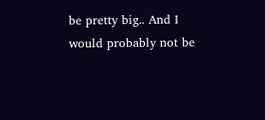be pretty big.. And I would probably not be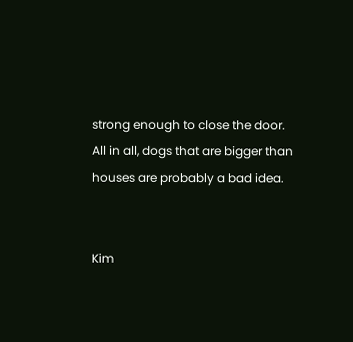strong enough to close the door.
All in all, dogs that are bigger than houses are probably a bad idea.


Kim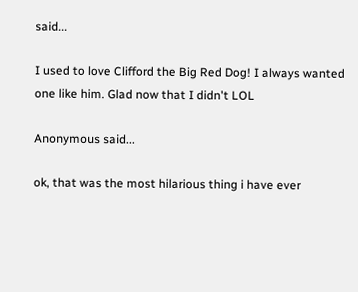said...

I used to love Clifford the Big Red Dog! I always wanted one like him. Glad now that I didn't LOL

Anonymous said...

ok, that was the most hilarious thing i have ever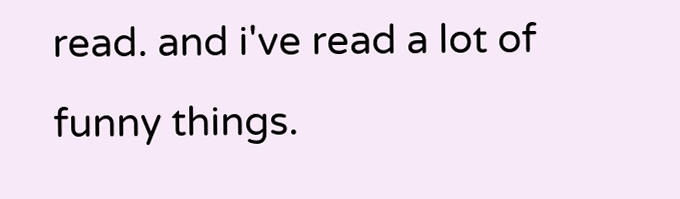read. and i've read a lot of funny things.